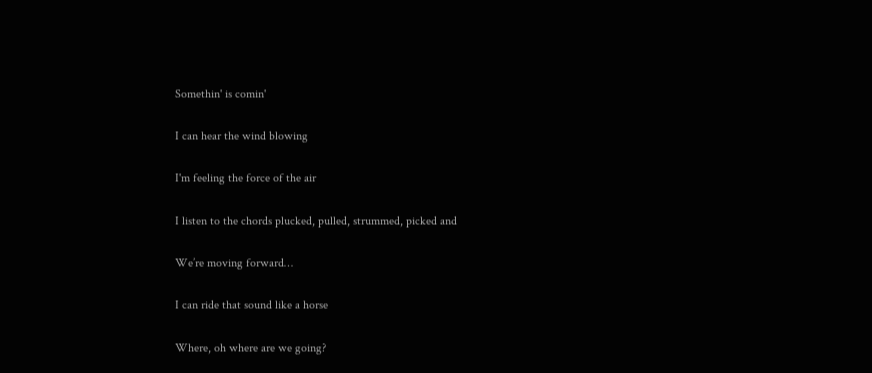Somethin' is comin'

I can hear the wind blowing

I'm feeling the force of the air

I listen to the chords plucked, pulled, strummed, picked and

We’re moving forward…

I can ride that sound like a horse

Where, oh where are we going?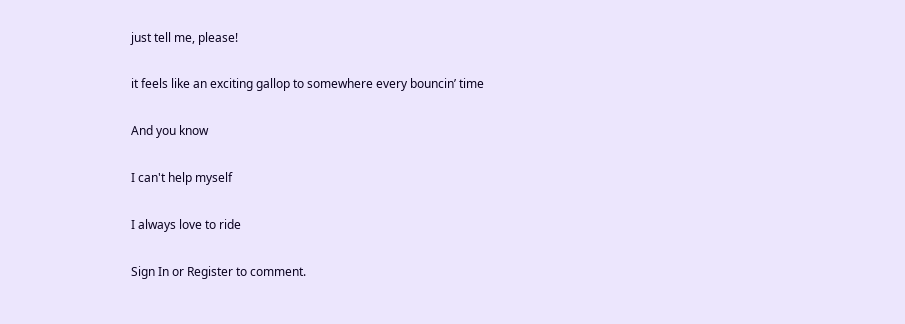just tell me, please!

it feels like an exciting gallop to somewhere every bouncin’ time

And you know

I can't help myself

I always love to ride

Sign In or Register to comment.